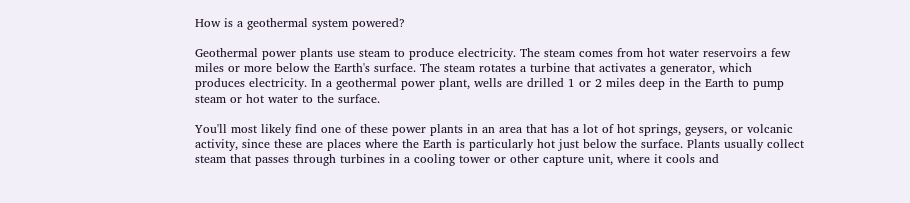How is a geothermal system powered?

Geothermal power plants use steam to produce electricity. The steam comes from hot water reservoirs a few miles or more below the Earth's surface. The steam rotates a turbine that activates a generator, which produces electricity. In a geothermal power plant, wells are drilled 1 or 2 miles deep in the Earth to pump steam or hot water to the surface.

You'll most likely find one of these power plants in an area that has a lot of hot springs, geysers, or volcanic activity, since these are places where the Earth is particularly hot just below the surface. Plants usually collect steam that passes through turbines in a cooling tower or other capture unit, where it cools and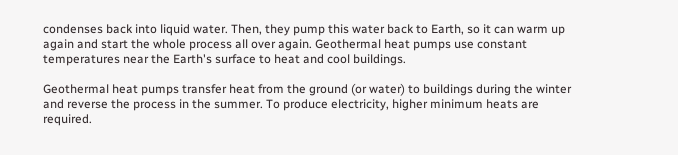condenses back into liquid water. Then, they pump this water back to Earth, so it can warm up again and start the whole process all over again. Geothermal heat pumps use constant temperatures near the Earth's surface to heat and cool buildings.

Geothermal heat pumps transfer heat from the ground (or water) to buildings during the winter and reverse the process in the summer. To produce electricity, higher minimum heats are required.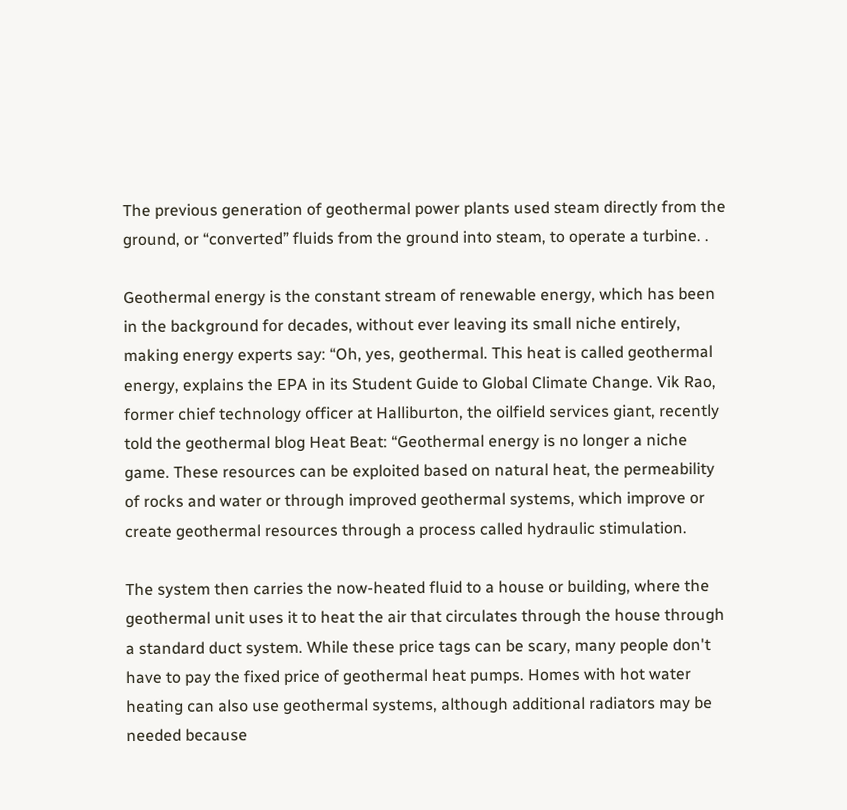The previous generation of geothermal power plants used steam directly from the ground, or “converted” fluids from the ground into steam, to operate a turbine. .

Geothermal energy is the constant stream of renewable energy, which has been in the background for decades, without ever leaving its small niche entirely, making energy experts say: “Oh, yes, geothermal. This heat is called geothermal energy, explains the EPA in its Student Guide to Global Climate Change. Vik Rao, former chief technology officer at Halliburton, the oilfield services giant, recently told the geothermal blog Heat Beat: “Geothermal energy is no longer a niche game. These resources can be exploited based on natural heat, the permeability of rocks and water or through improved geothermal systems, which improve or create geothermal resources through a process called hydraulic stimulation.

The system then carries the now-heated fluid to a house or building, where the geothermal unit uses it to heat the air that circulates through the house through a standard duct system. While these price tags can be scary, many people don't have to pay the fixed price of geothermal heat pumps. Homes with hot water heating can also use geothermal systems, although additional radiators may be needed because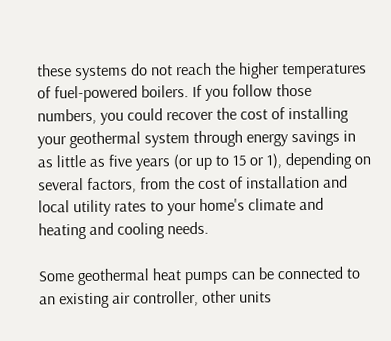these systems do not reach the higher temperatures of fuel-powered boilers. If you follow those numbers, you could recover the cost of installing your geothermal system through energy savings in as little as five years (or up to 15 or 1), depending on several factors, from the cost of installation and local utility rates to your home's climate and heating and cooling needs.

Some geothermal heat pumps can be connected to an existing air controller, other units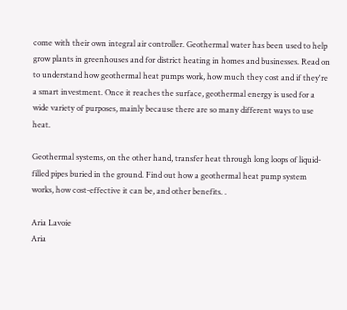come with their own integral air controller. Geothermal water has been used to help grow plants in greenhouses and for district heating in homes and businesses. Read on to understand how geothermal heat pumps work, how much they cost and if they're a smart investment. Once it reaches the surface, geothermal energy is used for a wide variety of purposes, mainly because there are so many different ways to use heat.

Geothermal systems, on the other hand, transfer heat through long loops of liquid-filled pipes buried in the ground. Find out how a geothermal heat pump system works, how cost-effective it can be, and other benefits. .

Aria Lavoie
Aria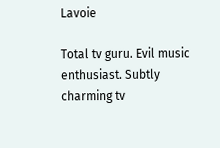Lavoie

Total tv guru. Evil music enthusiast. Subtly charming tv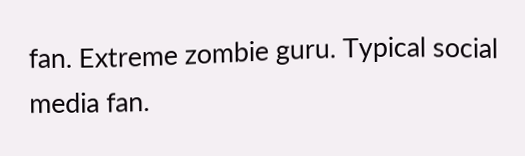fan. Extreme zombie guru. Typical social media fan.